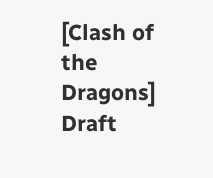[Clash of the Dragons] Draft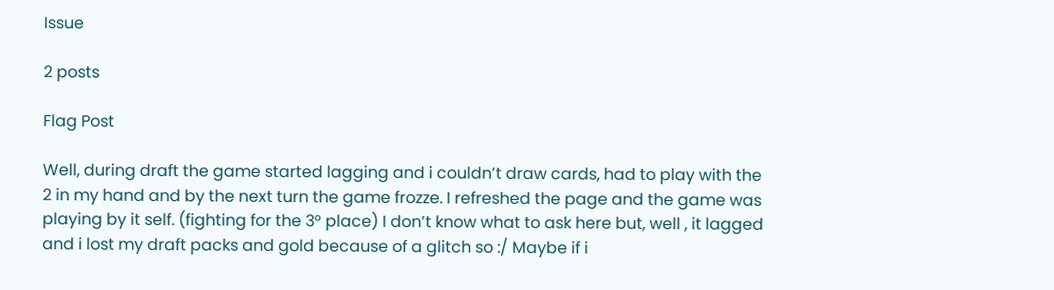Issue

2 posts

Flag Post

Well, during draft the game started lagging and i couldn’t draw cards, had to play with the 2 in my hand and by the next turn the game frozze. I refreshed the page and the game was playing by it self. (fighting for the 3° place) I don’t know what to ask here but, well , it lagged and i lost my draft packs and gold because of a glitch so :/ Maybe if i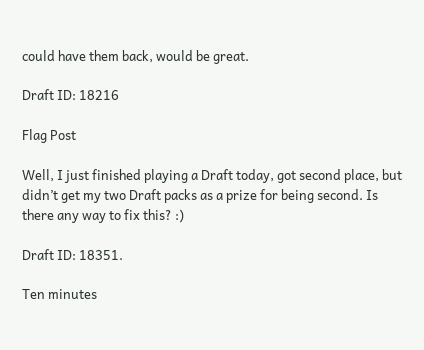could have them back, would be great.

Draft ID: 18216

Flag Post

Well, I just finished playing a Draft today, got second place, but didn’t get my two Draft packs as a prize for being second. Is there any way to fix this? :)

Draft ID: 18351.

Ten minutes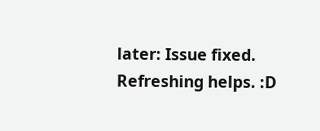later: Issue fixed. Refreshing helps. :D